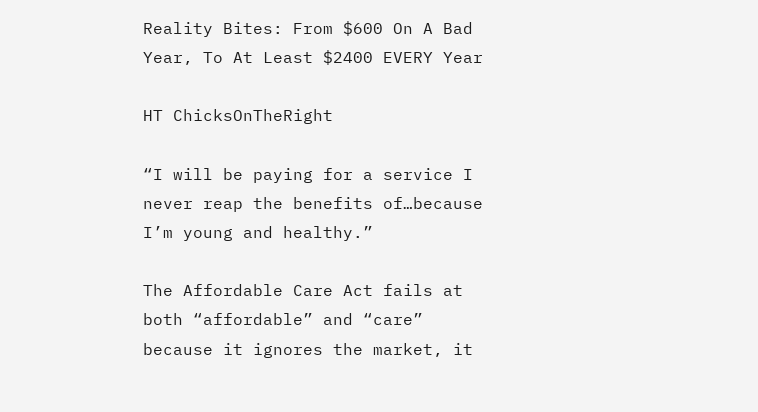Reality Bites: From $600 On A Bad Year, To At Least $2400 EVERY Year

HT ChicksOnTheRight

“I will be paying for a service I never reap the benefits of…because I’m young and healthy.”

The Affordable Care Act fails at both “affordable” and “care” because it ignores the market, it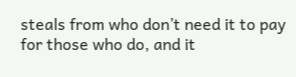steals from who don’t need it to pay for those who do, and it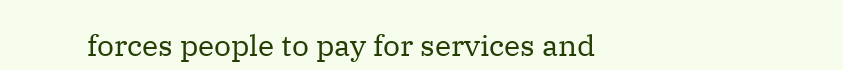forces people to pay for services and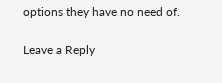options they have no need of.

Leave a Reply